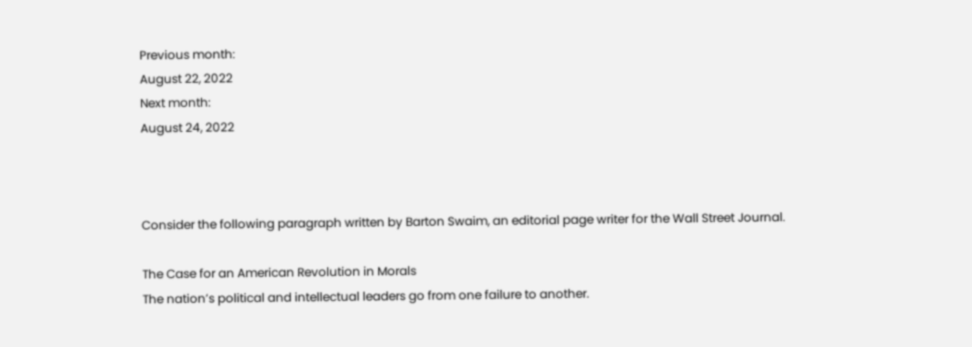Previous month:
August 22, 2022
Next month:
August 24, 2022



Consider the following paragraph written by Barton Swaim, an editorial page writer for the Wall Street Journal.

The Case for an American Revolution in Morals
The nation’s political and intellectual leaders go from one failure to another.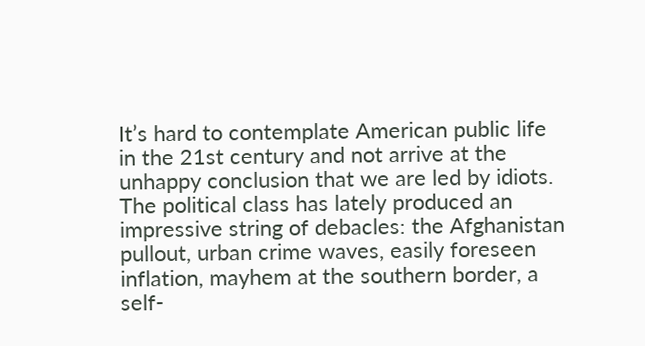It’s hard to contemplate American public life in the 21st century and not arrive at the unhappy conclusion that we are led by idiots. The political class has lately produced an impressive string of debacles: the Afghanistan pullout, urban crime waves, easily foreseen inflation, mayhem at the southern border, a self-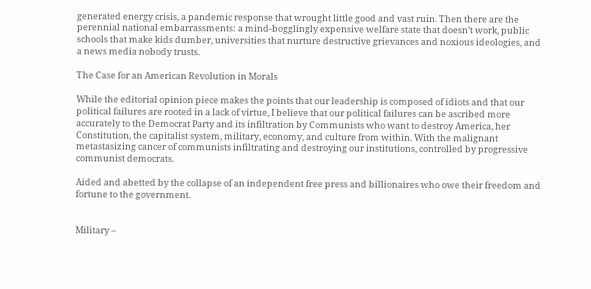generated energy crisis, a pandemic response that wrought little good and vast ruin. Then there are the perennial national embarrassments: a mind-bogglingly expensive welfare state that doesn’t work, public schools that make kids dumber, universities that nurture destructive grievances and noxious ideologies, and a news media nobody trusts.

The Case for an American Revolution in Morals

While the editorial opinion piece makes the points that our leadership is composed of idiots and that our political failures are rooted in a lack of virtue, I believe that our political failures can be ascribed more accurately to the Democrat Party and its infiltration by Communists who want to destroy America, her Constitution, the capitalist system, military, economy, and culture from within. With the malignant metastasizing cancer of communists infiltrating and destroying our institutions, controlled by progressive communist democrats.

Aided and abetted by the collapse of an independent free press and billionaires who owe their freedom and fortune to the government.


Military –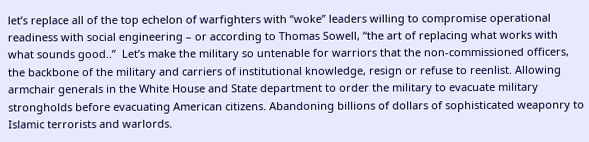let’s replace all of the top echelon of warfighters with “woke” leaders willing to compromise operational readiness with social engineering – or according to Thomas Sowell, “the art of replacing what works with what sounds good..”  Let’s make the military so untenable for warriors that the non-commissioned officers, the backbone of the military and carriers of institutional knowledge, resign or refuse to reenlist. Allowing armchair generals in the White House and State department to order the military to evacuate military strongholds before evacuating American citizens. Abandoning billions of dollars of sophisticated weaponry to Islamic terrorists and warlords.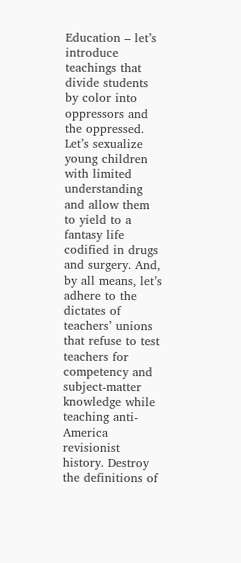Education – let’s introduce teachings that divide students by color into oppressors and the oppressed. Let’s sexualize young children with limited understanding and allow them to yield to a fantasy life codified in drugs and surgery. And, by all means, let’s adhere to the dictates of teachers’ unions that refuse to test teachers for competency and subject-matter knowledge while teaching anti-America revisionist history. Destroy the definitions of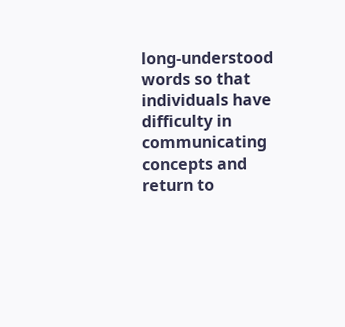long-understood words so that individuals have difficulty in communicating concepts and return to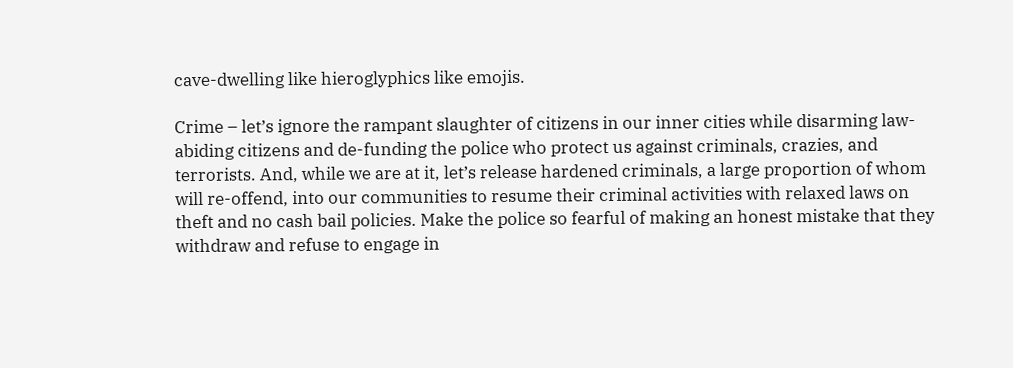cave-dwelling like hieroglyphics like emojis.

Crime – let’s ignore the rampant slaughter of citizens in our inner cities while disarming law-abiding citizens and de-funding the police who protect us against criminals, crazies, and terrorists. And, while we are at it, let’s release hardened criminals, a large proportion of whom will re-offend, into our communities to resume their criminal activities with relaxed laws on theft and no cash bail policies. Make the police so fearful of making an honest mistake that they withdraw and refuse to engage in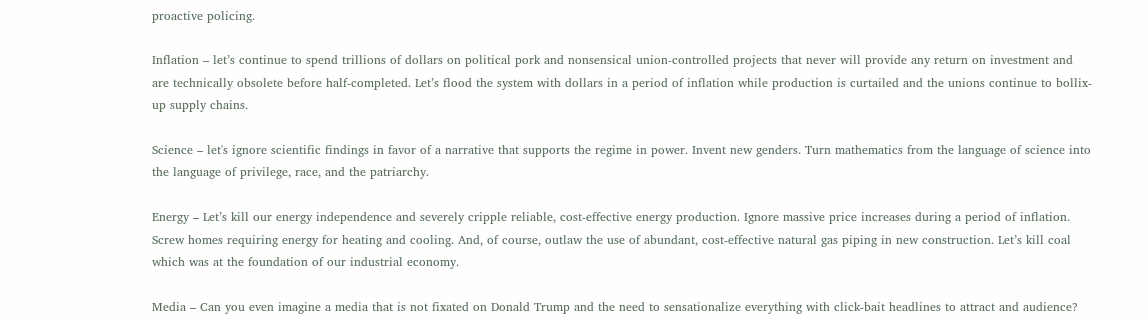proactive policing.

Inflation – let’s continue to spend trillions of dollars on political pork and nonsensical union-controlled projects that never will provide any return on investment and are technically obsolete before half-completed. Let’s flood the system with dollars in a period of inflation while production is curtailed and the unions continue to bollix-up supply chains.

Science – let's ignore scientific findings in favor of a narrative that supports the regime in power. Invent new genders. Turn mathematics from the language of science into the language of privilege, race, and the patriarchy.

Energy – Let’s kill our energy independence and severely cripple reliable, cost-effective energy production. Ignore massive price increases during a period of inflation. Screw homes requiring energy for heating and cooling. And, of course, outlaw the use of abundant, cost-effective natural gas piping in new construction. Let’s kill coal which was at the foundation of our industrial economy.

Media – Can you even imagine a media that is not fixated on Donald Trump and the need to sensationalize everything with click-bait headlines to attract and audience?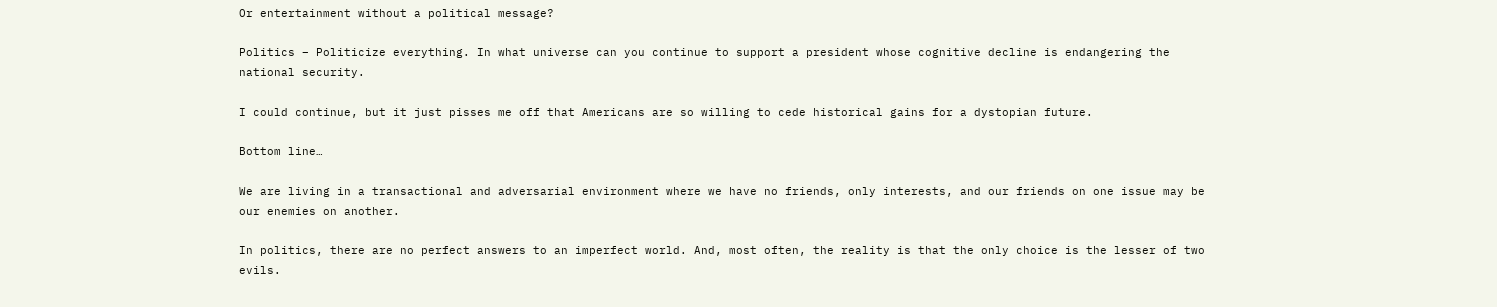Or entertainment without a political message?

Politics – Politicize everything. In what universe can you continue to support a president whose cognitive decline is endangering the national security.

I could continue, but it just pisses me off that Americans are so willing to cede historical gains for a dystopian future.

Bottom line…

We are living in a transactional and adversarial environment where we have no friends, only interests, and our friends on one issue may be our enemies on another.

In politics, there are no perfect answers to an imperfect world. And, most often, the reality is that the only choice is the lesser of two evils.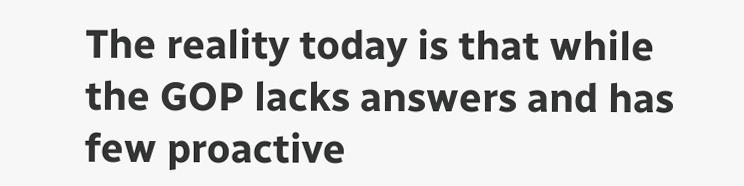The reality today is that while the GOP lacks answers and has few proactive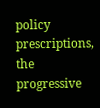policy prescriptions, the progressive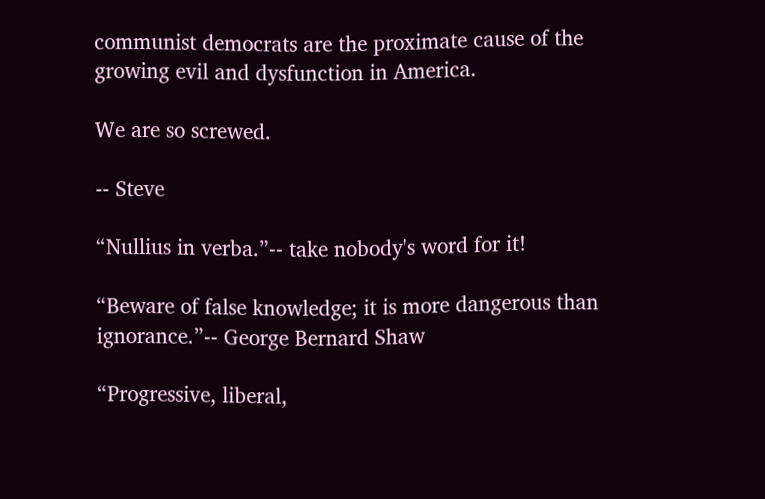communist democrats are the proximate cause of the growing evil and dysfunction in America.

We are so screwed.

-- Steve

“Nullius in verba.”-- take nobody's word for it!

“Beware of false knowledge; it is more dangerous than ignorance.”-- George Bernard Shaw

“Progressive, liberal,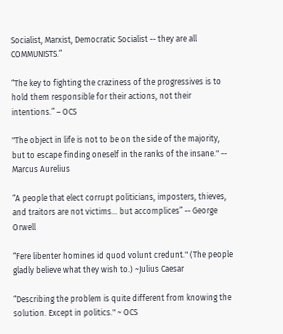Socialist, Marxist, Democratic Socialist -- they are all COMMUNISTS.”

“The key to fighting the craziness of the progressives is to hold them responsible for their actions, not their intentions.” – OCS

"The object in life is not to be on the side of the majority, but to escape finding oneself in the ranks of the insane." -- Marcus Aurelius

“A people that elect corrupt politicians, imposters, thieves, and traitors are not victims... but accomplices” -- George Orwell

“Fere libenter homines id quod volunt credunt." (The people gladly believe what they wish to.) ~Julius Caesar

“Describing the problem is quite different from knowing the solution. Except in politics." ~ OCS